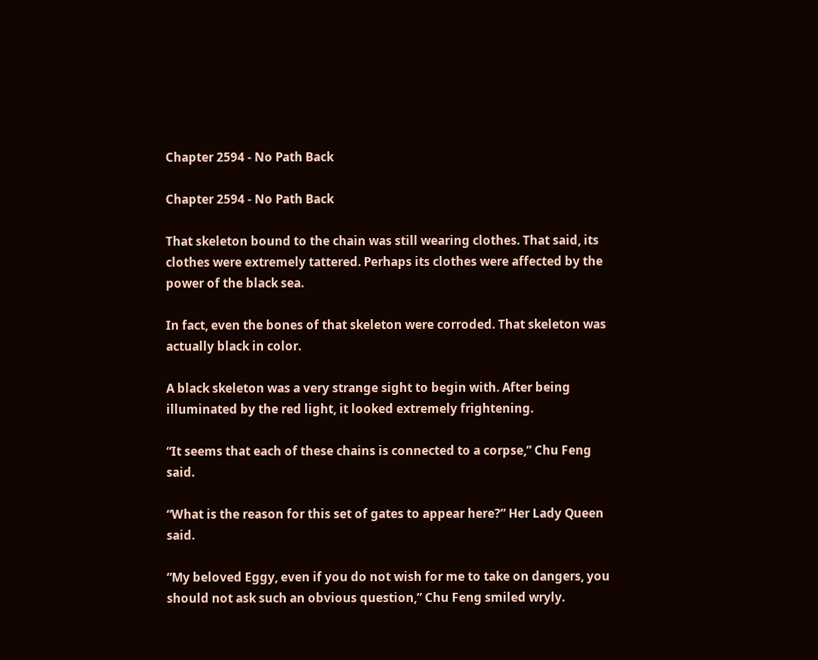Chapter 2594 - No Path Back

Chapter 2594 - No Path Back

That skeleton bound to the chain was still wearing clothes. That said, its clothes were extremely tattered. Perhaps its clothes were affected by the power of the black sea.

In fact, even the bones of that skeleton were corroded. That skeleton was actually black in color.

A black skeleton was a very strange sight to begin with. After being illuminated by the red light, it looked extremely frightening.

“It seems that each of these chains is connected to a corpse,” Chu Feng said.

“What is the reason for this set of gates to appear here?” Her Lady Queen said.

“My beloved Eggy, even if you do not wish for me to take on dangers, you should not ask such an obvious question,” Chu Feng smiled wryly.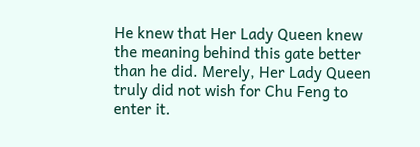He knew that Her Lady Queen knew the meaning behind this gate better than he did. Merely, Her Lady Queen truly did not wish for Chu Feng to enter it.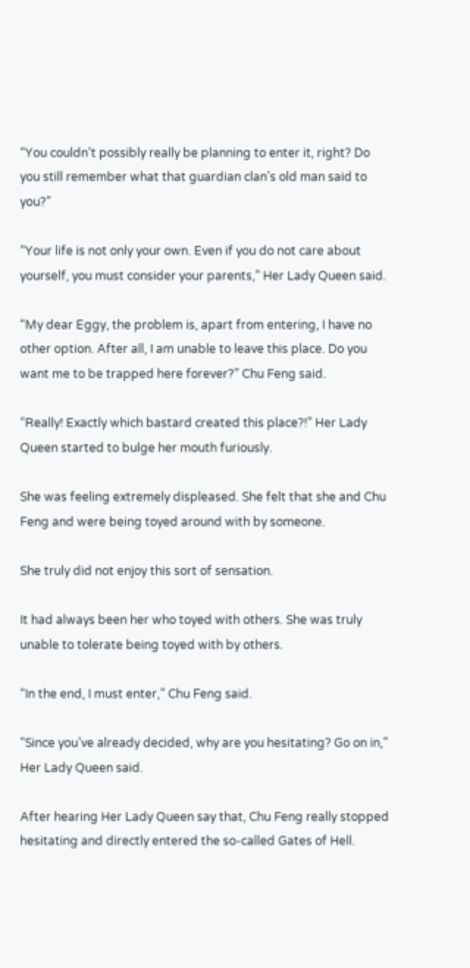“You couldn’t possibly really be planning to enter it, right? Do you still remember what that guardian clan’s old man said to you?”

“Your life is not only your own. Even if you do not care about yourself, you must consider your parents,” Her Lady Queen said.

“My dear Eggy, the problem is, apart from entering, I have no other option. After all, I am unable to leave this place. Do you want me to be trapped here forever?” Chu Feng said.

“Really! Exactly which bastard created this place?!” Her Lady Queen started to bulge her mouth furiously.

She was feeling extremely displeased. She felt that she and Chu Feng and were being toyed around with by someone.

She truly did not enjoy this sort of sensation.

It had always been her who toyed with others. She was truly unable to tolerate being toyed with by others.

“In the end, I must enter,” Chu Feng said.

“Since you’ve already decided, why are you hesitating? Go on in,” Her Lady Queen said.

After hearing Her Lady Queen say that, Chu Feng really stopped hesitating and directly entered the so-called Gates of Hell.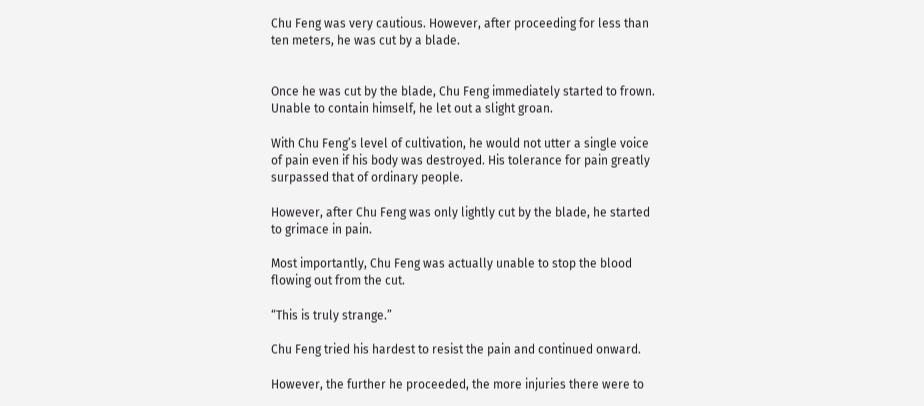Chu Feng was very cautious. However, after proceeding for less than ten meters, he was cut by a blade.


Once he was cut by the blade, Chu Feng immediately started to frown. Unable to contain himself, he let out a slight groan.

With Chu Feng’s level of cultivation, he would not utter a single voice of pain even if his body was destroyed. His tolerance for pain greatly surpassed that of ordinary people.

However, after Chu Feng was only lightly cut by the blade, he started to grimace in pain.

Most importantly, Chu Feng was actually unable to stop the blood flowing out from the cut.

“This is truly strange.”

Chu Feng tried his hardest to resist the pain and continued onward.

However, the further he proceeded, the more injuries there were to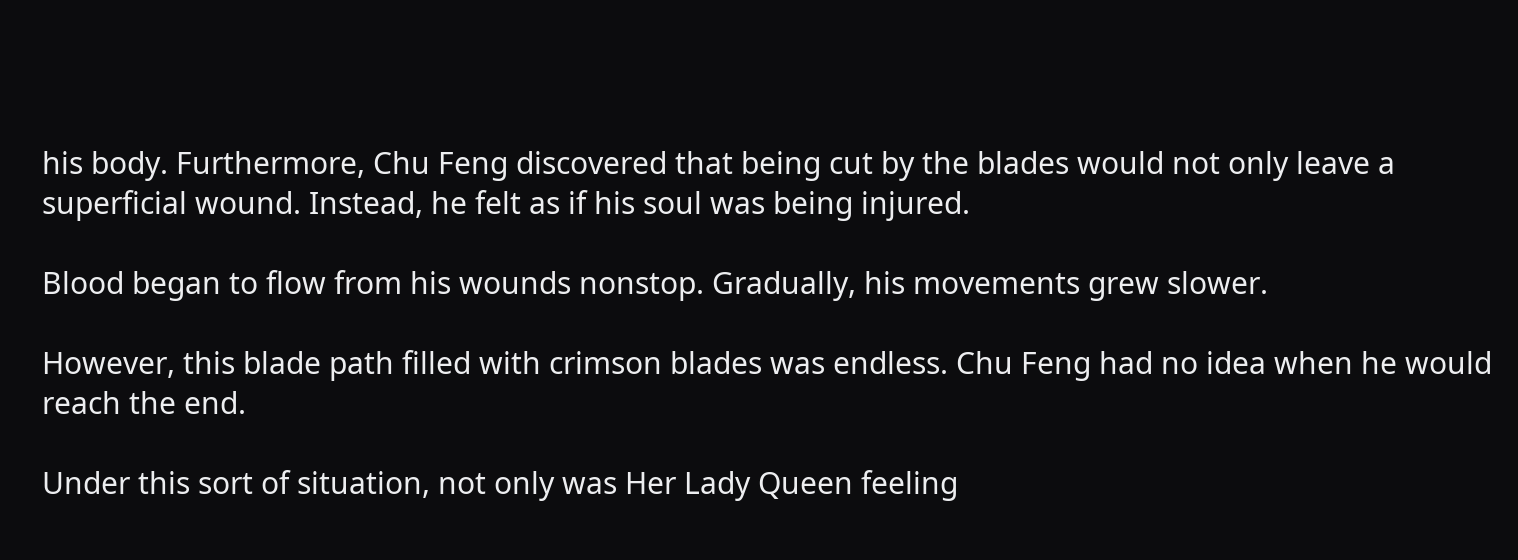his body. Furthermore, Chu Feng discovered that being cut by the blades would not only leave a superficial wound. Instead, he felt as if his soul was being injured.

Blood began to flow from his wounds nonstop. Gradually, his movements grew slower.

However, this blade path filled with crimson blades was endless. Chu Feng had no idea when he would reach the end.

Under this sort of situation, not only was Her Lady Queen feeling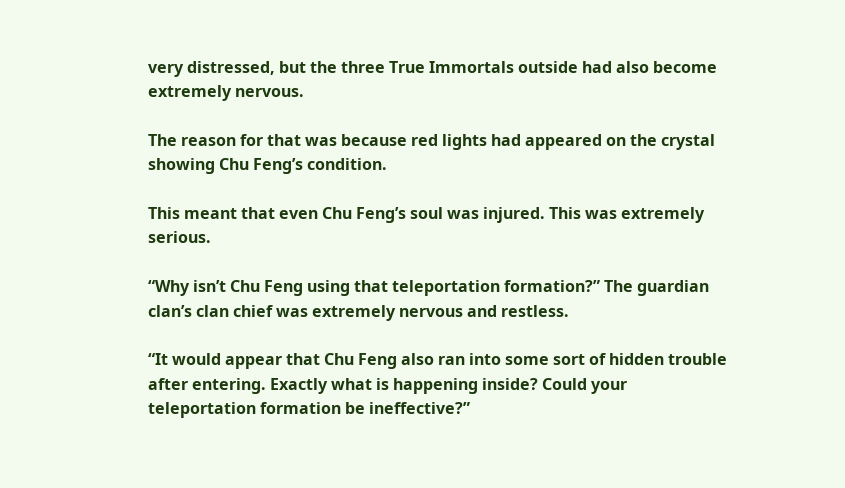very distressed, but the three True Immortals outside had also become extremely nervous.

The reason for that was because red lights had appeared on the crystal showing Chu Feng’s condition.

This meant that even Chu Feng’s soul was injured. This was extremely serious.

“Why isn’t Chu Feng using that teleportation formation?” The guardian clan’s clan chief was extremely nervous and restless.

“It would appear that Chu Feng also ran into some sort of hidden trouble after entering. Exactly what is happening inside? Could your teleportation formation be ineffective?”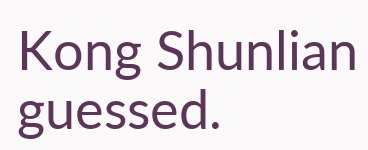Kong Shunlian guessed.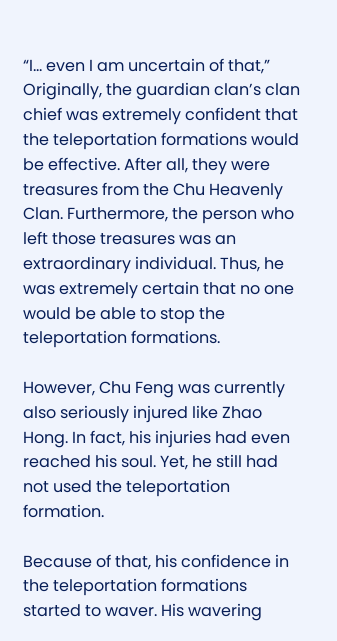“I… even I am uncertain of that,” Originally, the guardian clan’s clan chief was extremely confident that the teleportation formations would be effective. After all, they were treasures from the Chu Heavenly Clan. Furthermore, the person who left those treasures was an extraordinary individual. Thus, he was extremely certain that no one would be able to stop the teleportation formations.

However, Chu Feng was currently also seriously injured like Zhao Hong. In fact, his injuries had even reached his soul. Yet, he still had not used the teleportation formation.

Because of that, his confidence in the teleportation formations started to waver. His wavering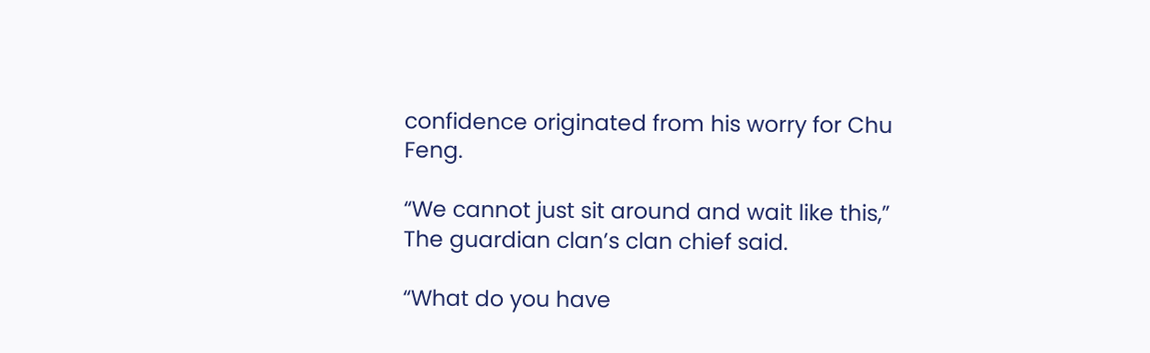confidence originated from his worry for Chu Feng.

“We cannot just sit around and wait like this,” The guardian clan’s clan chief said.

“What do you have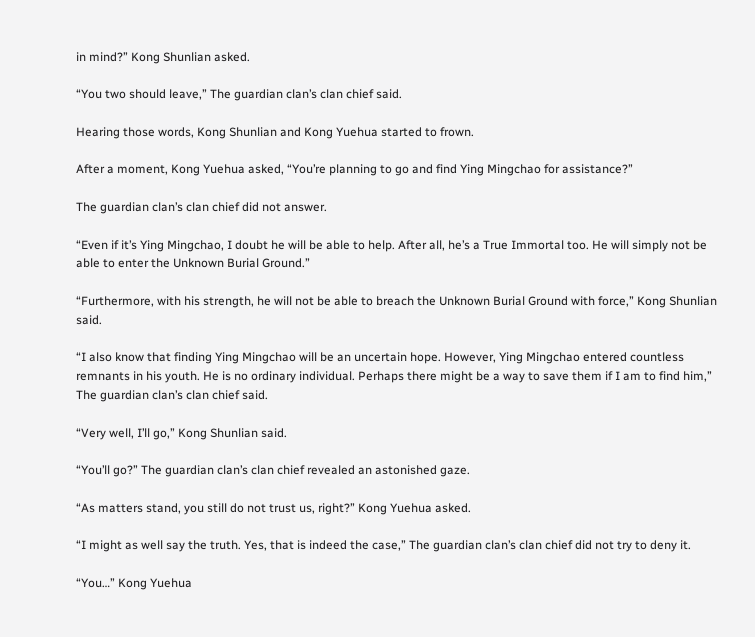in mind?” Kong Shunlian asked.

“You two should leave,” The guardian clan’s clan chief said.

Hearing those words, Kong Shunlian and Kong Yuehua started to frown.

After a moment, Kong Yuehua asked, “You’re planning to go and find Ying Mingchao for assistance?”

The guardian clan’s clan chief did not answer.

“Even if it’s Ying Mingchao, I doubt he will be able to help. After all, he’s a True Immortal too. He will simply not be able to enter the Unknown Burial Ground.”

“Furthermore, with his strength, he will not be able to breach the Unknown Burial Ground with force,” Kong Shunlian said.

“I also know that finding Ying Mingchao will be an uncertain hope. However, Ying Mingchao entered countless remnants in his youth. He is no ordinary individual. Perhaps there might be a way to save them if I am to find him,” The guardian clan’s clan chief said.

“Very well, I’ll go,” Kong Shunlian said.

“You’ll go?” The guardian clan’s clan chief revealed an astonished gaze.

“As matters stand, you still do not trust us, right?” Kong Yuehua asked.

“I might as well say the truth. Yes, that is indeed the case,” The guardian clan’s clan chief did not try to deny it.

“You…” Kong Yuehua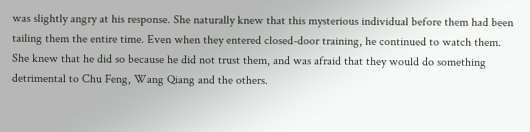was slightly angry at his response. She naturally knew that this mysterious individual before them had been tailing them the entire time. Even when they entered closed-door training, he continued to watch them. She knew that he did so because he did not trust them, and was afraid that they would do something detrimental to Chu Feng, Wang Qiang and the others.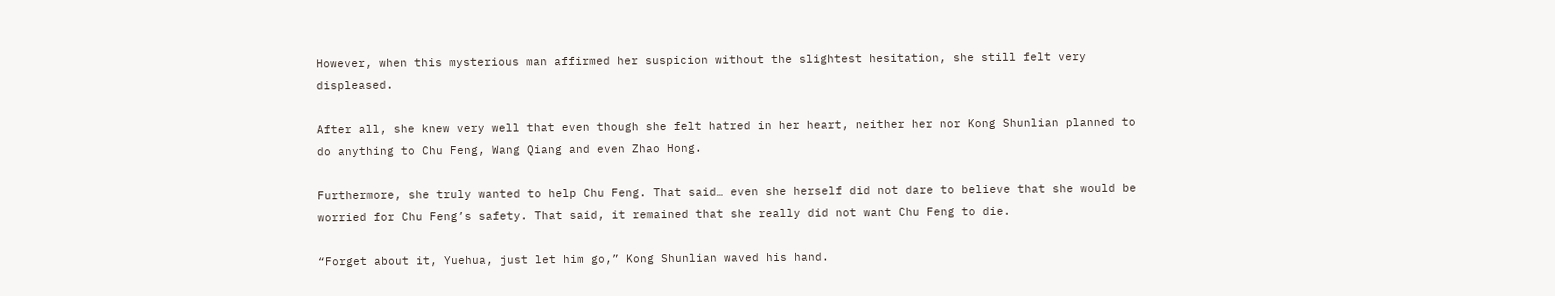However, when this mysterious man affirmed her suspicion without the slightest hesitation, she still felt very displeased.

After all, she knew very well that even though she felt hatred in her heart, neither her nor Kong Shunlian planned to do anything to Chu Feng, Wang Qiang and even Zhao Hong.

Furthermore, she truly wanted to help Chu Feng. That said… even she herself did not dare to believe that she would be worried for Chu Feng’s safety. That said, it remained that she really did not want Chu Feng to die.

“Forget about it, Yuehua, just let him go,” Kong Shunlian waved his hand.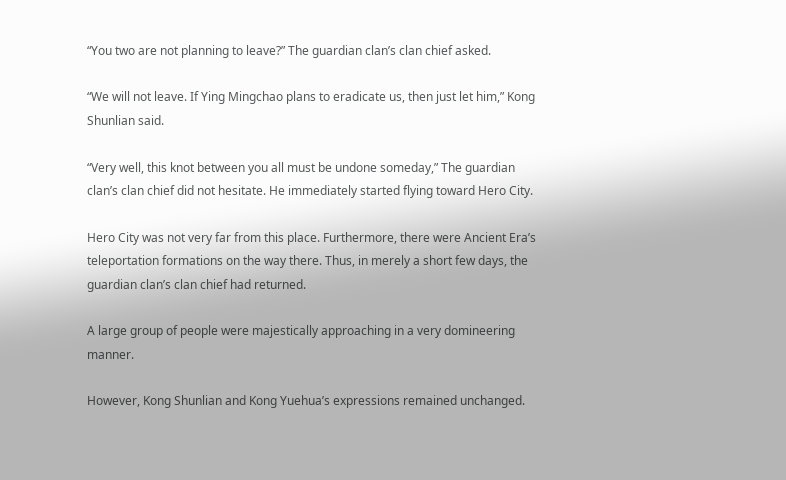“You two are not planning to leave?” The guardian clan’s clan chief asked.

“We will not leave. If Ying Mingchao plans to eradicate us, then just let him,” Kong Shunlian said.

“Very well, this knot between you all must be undone someday,” The guardian clan’s clan chief did not hesitate. He immediately started flying toward Hero City.

Hero City was not very far from this place. Furthermore, there were Ancient Era’s teleportation formations on the way there. Thus, in merely a short few days, the guardian clan’s clan chief had returned.

A large group of people were majestically approaching in a very domineering manner.

However, Kong Shunlian and Kong Yuehua’s expressions remained unchanged.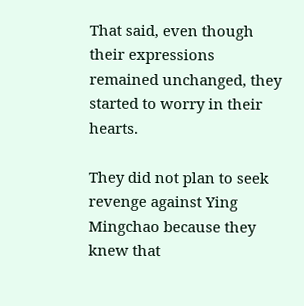That said, even though their expressions remained unchanged, they started to worry in their hearts.

They did not plan to seek revenge against Ying Mingchao because they knew that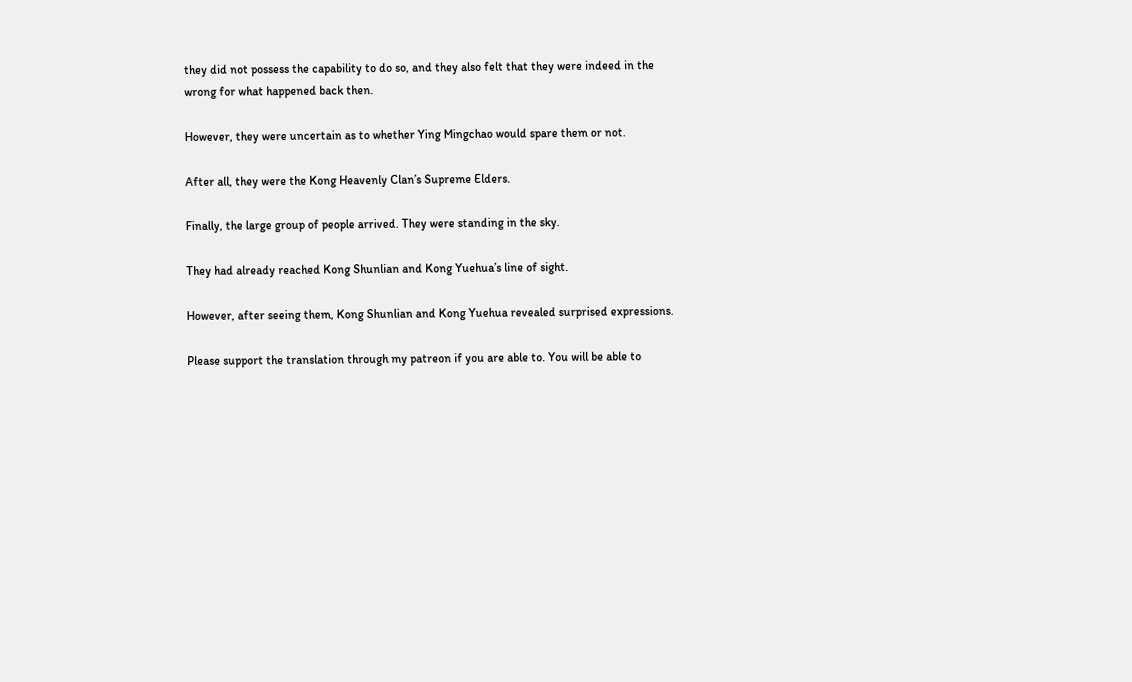they did not possess the capability to do so, and they also felt that they were indeed in the wrong for what happened back then.

However, they were uncertain as to whether Ying Mingchao would spare them or not.

After all, they were the Kong Heavenly Clan’s Supreme Elders.

Finally, the large group of people arrived. They were standing in the sky.

They had already reached Kong Shunlian and Kong Yuehua’s line of sight.

However, after seeing them, Kong Shunlian and Kong Yuehua revealed surprised expressions.

Please support the translation through my patreon if you are able to. You will be able to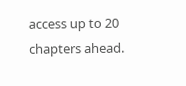access up to 20 chapters ahead.